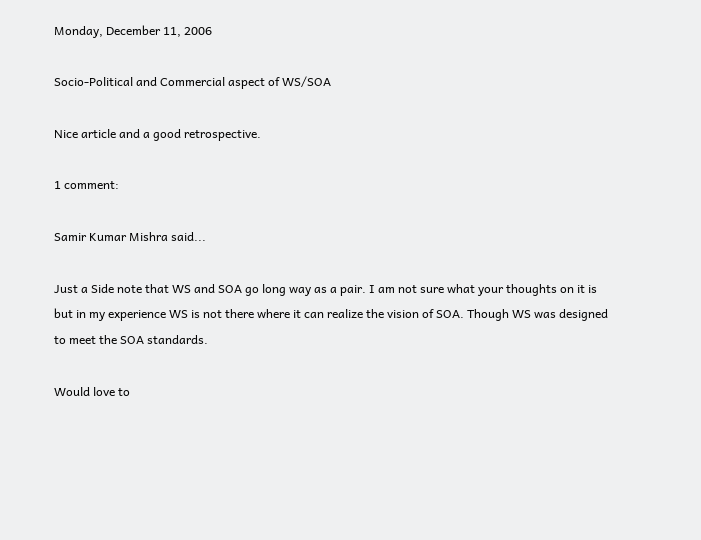Monday, December 11, 2006

Socio-Political and Commercial aspect of WS/SOA

Nice article and a good retrospective.

1 comment:

Samir Kumar Mishra said...

Just a Side note that WS and SOA go long way as a pair. I am not sure what your thoughts on it is but in my experience WS is not there where it can realize the vision of SOA. Though WS was designed to meet the SOA standards.

Would love to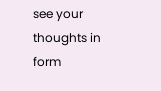see your thoughts in form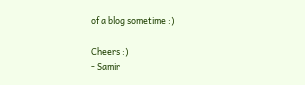of a blog sometime :)

Cheers :)
- Samir